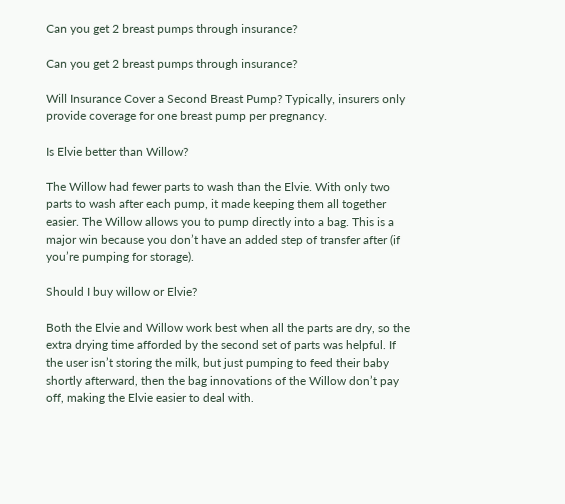Can you get 2 breast pumps through insurance?

Can you get 2 breast pumps through insurance?

Will Insurance Cover a Second Breast Pump? Typically, insurers only provide coverage for one breast pump per pregnancy.

Is Elvie better than Willow?

The Willow had fewer parts to wash than the Elvie. With only two parts to wash after each pump, it made keeping them all together easier. The Willow allows you to pump directly into a bag. This is a major win because you don’t have an added step of transfer after (if you’re pumping for storage).

Should I buy willow or Elvie?

Both the Elvie and Willow work best when all the parts are dry, so the extra drying time afforded by the second set of parts was helpful. If the user isn’t storing the milk, but just pumping to feed their baby shortly afterward, then the bag innovations of the Willow don’t pay off, making the Elvie easier to deal with.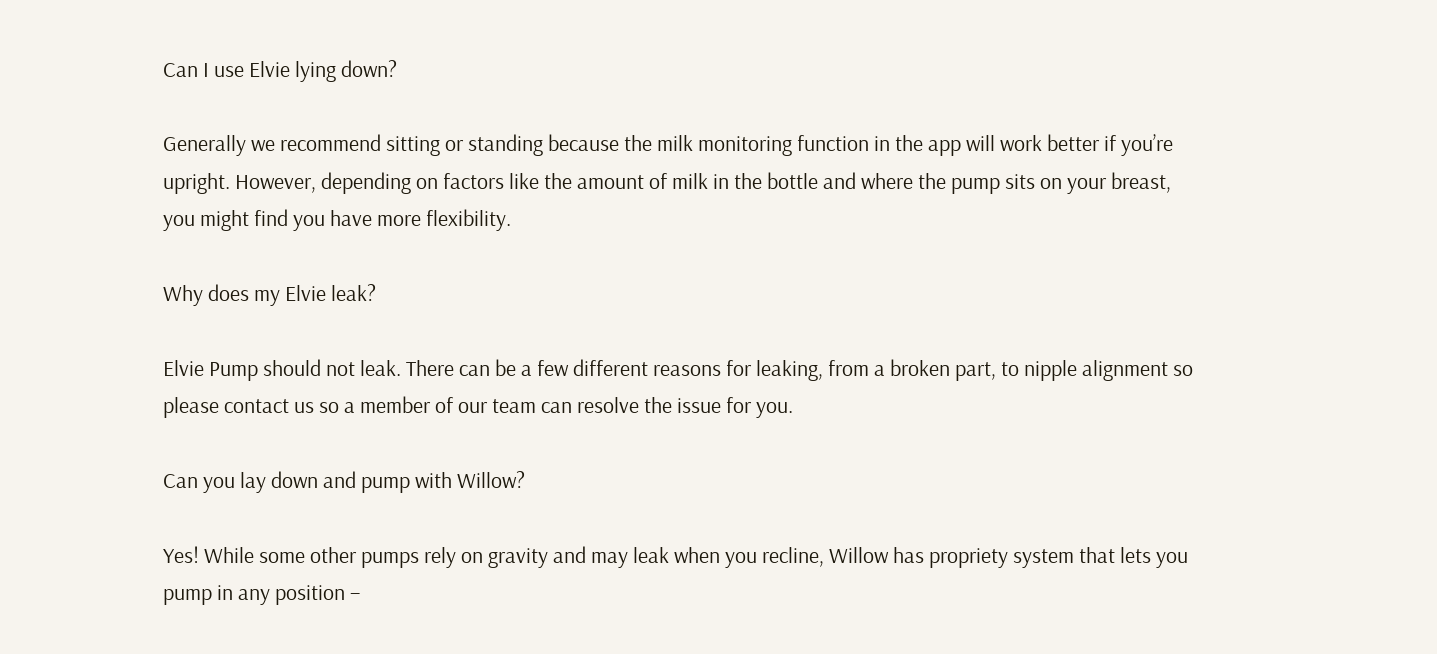Can I use Elvie lying down?

Generally we recommend sitting or standing because the milk monitoring function in the app will work better if you’re upright. However, depending on factors like the amount of milk in the bottle and where the pump sits on your breast, you might find you have more flexibility.

Why does my Elvie leak?

Elvie Pump should not leak. There can be a few different reasons for leaking, from a broken part, to nipple alignment so please contact us so a member of our team can resolve the issue for you.

Can you lay down and pump with Willow?

Yes! While some other pumps rely on gravity and may leak when you recline, Willow has propriety system that lets you pump in any position –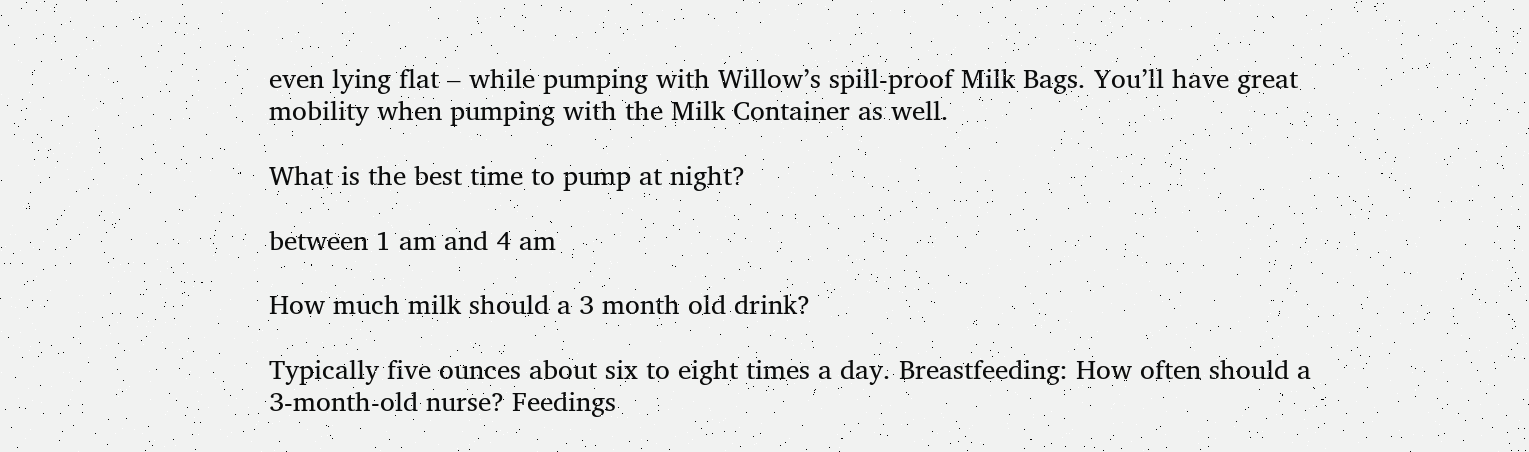even lying flat – while pumping with Willow’s spill-proof Milk Bags. You’ll have great mobility when pumping with the Milk Container as well.

What is the best time to pump at night?

between 1 am and 4 am

How much milk should a 3 month old drink?

Typically five ounces about six to eight times a day. Breastfeeding: How often should a 3-month-old nurse? Feedings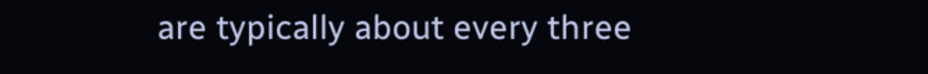are typically about every three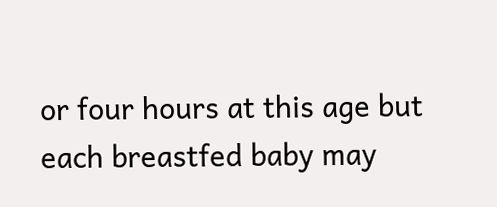or four hours at this age but each breastfed baby may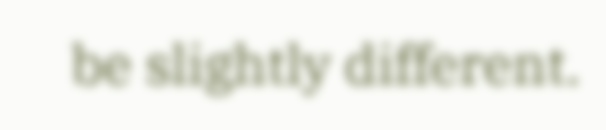be slightly different.